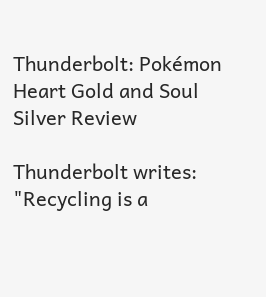Thunderbolt: Pokémon Heart Gold and Soul Silver Review

Thunderbolt writes: "Recycling is a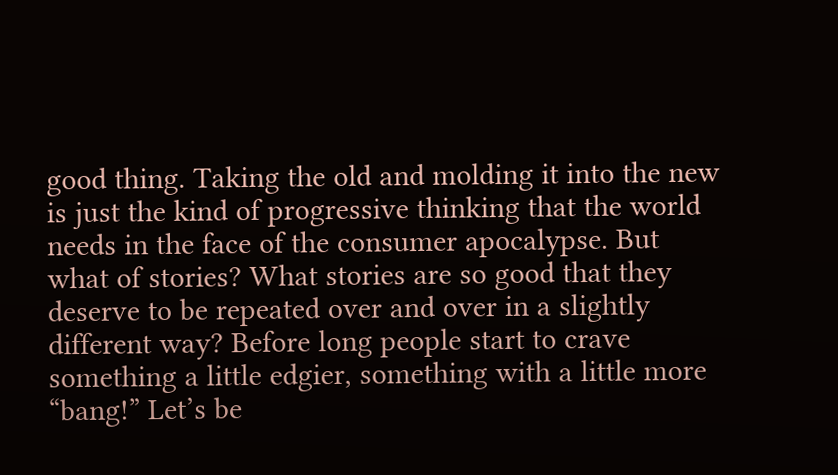good thing. Taking the old and molding it into the new is just the kind of progressive thinking that the world needs in the face of the consumer apocalypse. But what of stories? What stories are so good that they deserve to be repeated over and over in a slightly different way? Before long people start to crave something a little edgier, something with a little more “bang!” Let’s be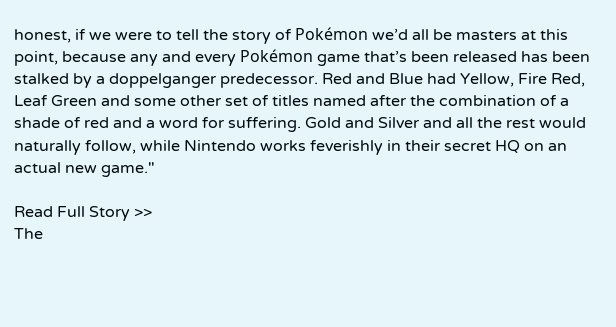honest, if we were to tell the story of Pokémon we’d all be masters at this point, because any and every Pokémon game that’s been released has been stalked by a doppelganger predecessor. Red and Blue had Yellow, Fire Red, Leaf Green and some other set of titles named after the combination of a shade of red and a word for suffering. Gold and Silver and all the rest would naturally follow, while Nintendo works feverishly in their secret HQ on an actual new game."

Read Full Story >>
The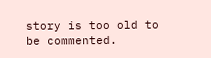story is too old to be commented.